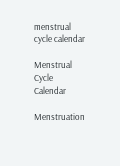menstrual cycle calendar

Menstrual Cycle Calendar

Menstruation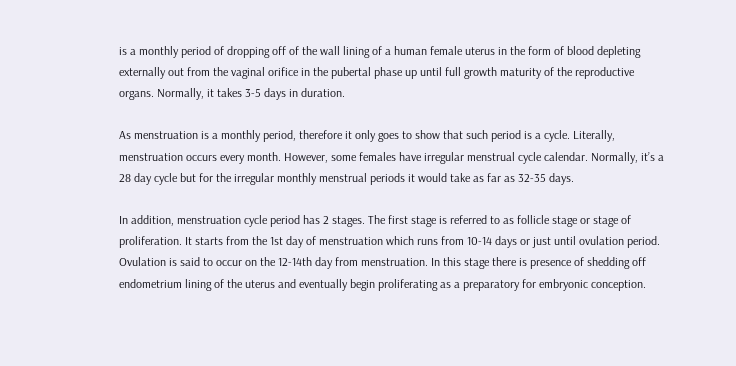is a monthly period of dropping off of the wall lining of a human female uterus in the form of blood depleting externally out from the vaginal orifice in the pubertal phase up until full growth maturity of the reproductive organs. Normally, it takes 3-5 days in duration.

As menstruation is a monthly period, therefore it only goes to show that such period is a cycle. Literally, menstruation occurs every month. However, some females have irregular menstrual cycle calendar. Normally, it’s a 28 day cycle but for the irregular monthly menstrual periods it would take as far as 32-35 days.

In addition, menstruation cycle period has 2 stages. The first stage is referred to as follicle stage or stage of proliferation. It starts from the 1st day of menstruation which runs from 10-14 days or just until ovulation period. Ovulation is said to occur on the 12-14th day from menstruation. In this stage there is presence of shedding off endometrium lining of the uterus and eventually begin proliferating as a preparatory for embryonic conception.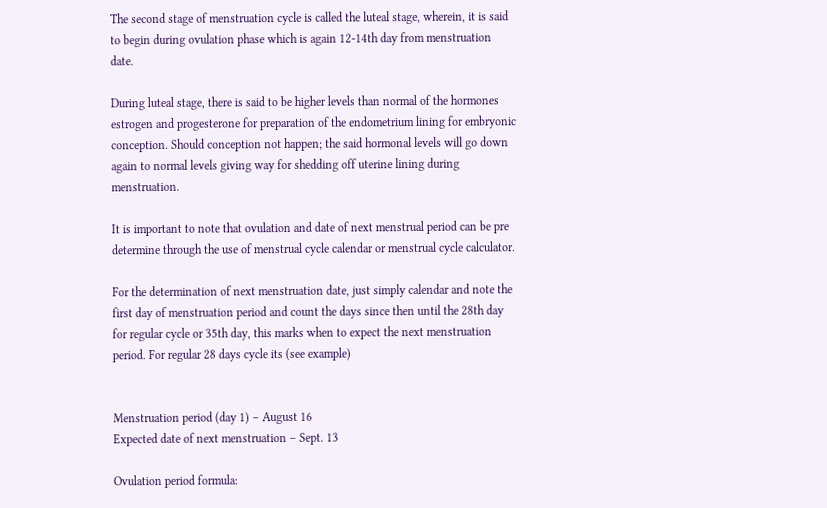The second stage of menstruation cycle is called the luteal stage, wherein, it is said to begin during ovulation phase which is again 12-14th day from menstruation date.

During luteal stage, there is said to be higher levels than normal of the hormones estrogen and progesterone for preparation of the endometrium lining for embryonic conception. Should conception not happen; the said hormonal levels will go down again to normal levels giving way for shedding off uterine lining during menstruation.

It is important to note that ovulation and date of next menstrual period can be pre determine through the use of menstrual cycle calendar or menstrual cycle calculator.

For the determination of next menstruation date, just simply calendar and note the first day of menstruation period and count the days since then until the 28th day for regular cycle or 35th day, this marks when to expect the next menstruation period. For regular 28 days cycle its (see example)


Menstruation period (day 1) – August 16
Expected date of next menstruation – Sept. 13

Ovulation period formula: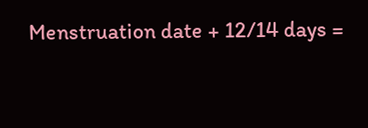Menstruation date + 12/14 days =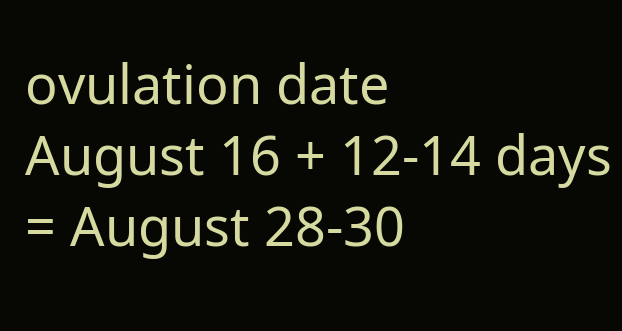ovulation date
August 16 + 12-14 days = August 28-30